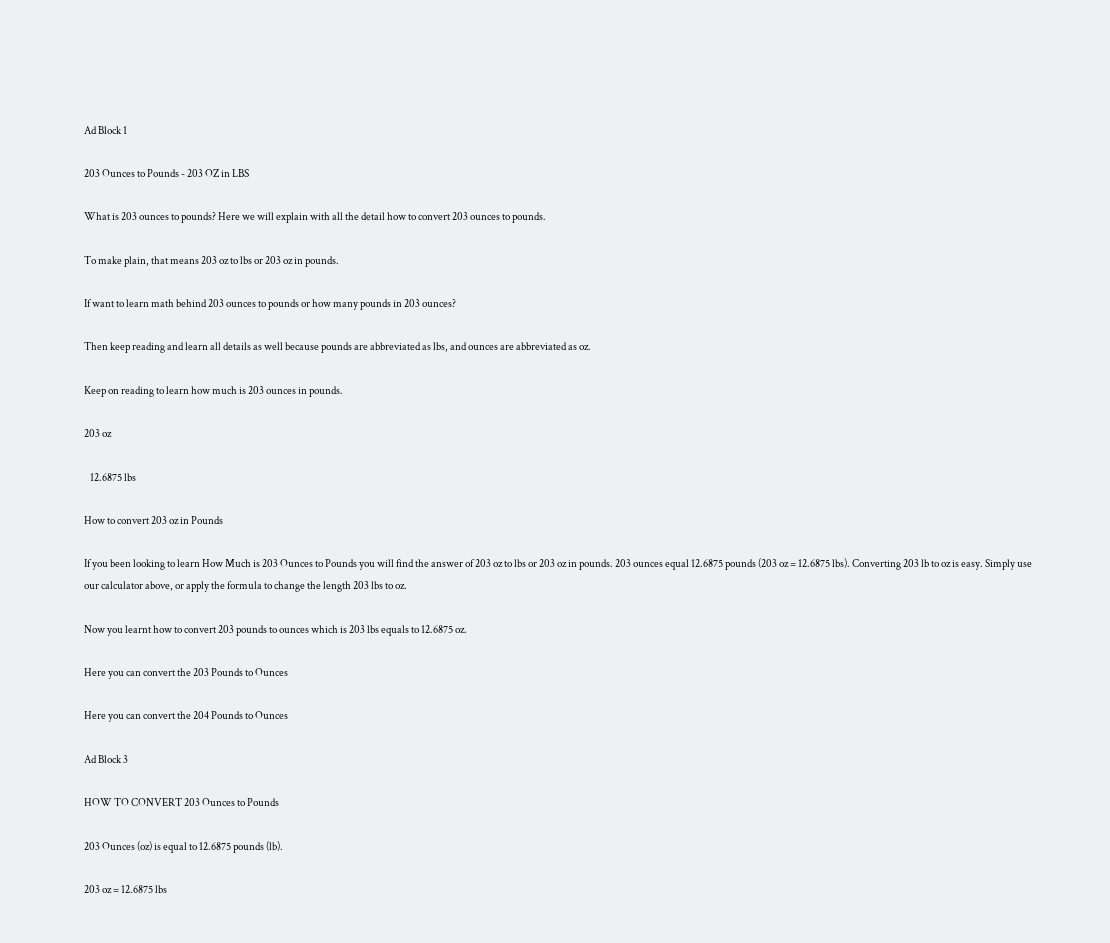Ad Block 1

203 Ounces to Pounds - 203 OZ in LBS

What is 203 ounces to pounds? Here we will explain with all the detail how to convert 203 ounces to pounds.

To make plain, that means 203 oz to lbs or 203 oz in pounds.

If want to learn math behind 203 ounces to pounds or how many pounds in 203 ounces?

Then keep reading and learn all details as well because pounds are abbreviated as lbs, and ounces are abbreviated as oz.

Keep on reading to learn how much is 203 ounces in pounds.

203 oz

   12.6875 lbs

How to convert 203 oz in Pounds

If you been looking to learn How Much is 203 Ounces to Pounds you will find the answer of 203 oz to lbs or 203 oz in pounds. 203 ounces equal 12.6875 pounds (203 oz = 12.6875 lbs). Converting 203 lb to oz is easy. Simply use our calculator above, or apply the formula to change the length 203 lbs to oz.

Now you learnt how to convert 203 pounds to ounces which is 203 lbs equals to 12.6875 oz.

Here you can convert the 203 Pounds to Ounces

Here you can convert the 204 Pounds to Ounces

Ad Block 3

HOW TO CONVERT 203 Ounces to Pounds

203 Ounces (oz) is equal to 12.6875 pounds (lb).

203 oz = 12.6875 lbs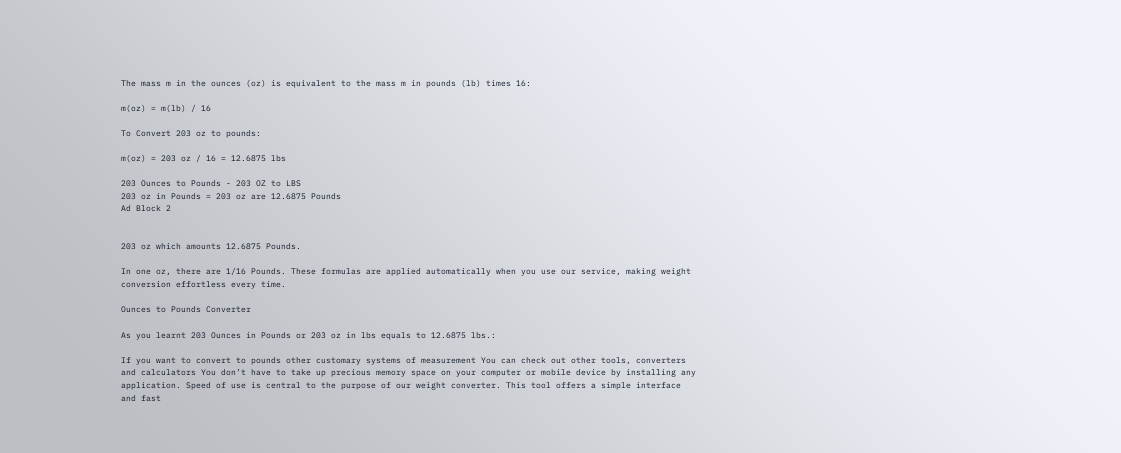The mass m in the ounces (oz) is equivalent to the mass m in pounds (lb) times 16:

m(oz) = m(lb) / 16

To Convert 203 oz to pounds:

m(oz) = 203 oz / 16 = 12.6875 lbs

203 Ounces to Pounds - 203 OZ to LBS
203 oz in Pounds = 203 oz are 12.6875 Pounds
Ad Block 2


203 oz which amounts 12.6875 Pounds.

In one oz, there are 1/16 Pounds. These formulas are applied automatically when you use our service, making weight conversion effortless every time.

Ounces to Pounds Converter

As you learnt 203 Ounces in Pounds or 203 oz in lbs equals to 12.6875 lbs.:

If you want to convert to pounds other customary systems of measurement You can check out other tools, converters and calculators You don’t have to take up precious memory space on your computer or mobile device by installing any application. Speed of use is central to the purpose of our weight converter. This tool offers a simple interface and fast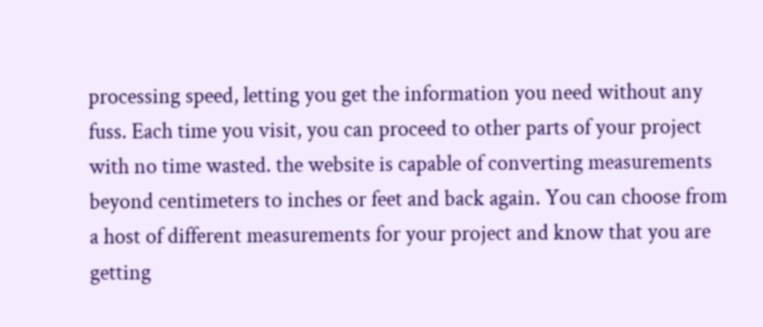processing speed, letting you get the information you need without any fuss. Each time you visit, you can proceed to other parts of your project with no time wasted. the website is capable of converting measurements beyond centimeters to inches or feet and back again. You can choose from a host of different measurements for your project and know that you are getting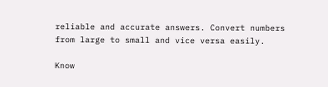reliable and accurate answers. Convert numbers from large to small and vice versa easily.

Know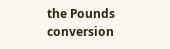the Pounds conversion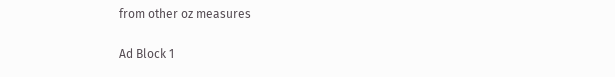from other oz measures

Ad Block 1